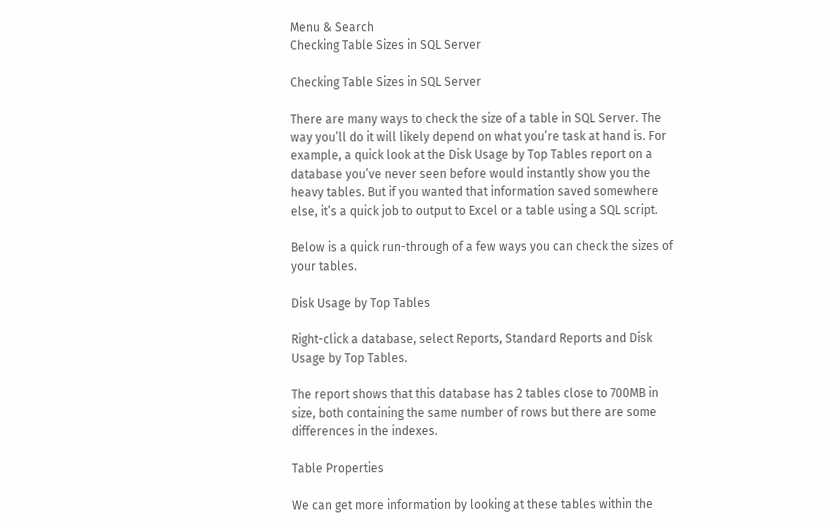Menu & Search
Checking Table Sizes in SQL Server

Checking Table Sizes in SQL Server

There are many ways to check the size of a table in SQL Server. The way you’ll do it will likely depend on what you’re task at hand is. For example, a quick look at the Disk Usage by Top Tables report on a database you’ve never seen before would instantly show you the heavy tables. But if you wanted that information saved somewhere else, it’s a quick job to output to Excel or a table using a SQL script.

Below is a quick run-through of a few ways you can check the sizes of your tables.

Disk Usage by Top Tables

Right-click a database, select Reports, Standard Reports and Disk Usage by Top Tables.

The report shows that this database has 2 tables close to 700MB in size, both containing the same number of rows but there are some differences in the indexes.

Table Properties

We can get more information by looking at these tables within the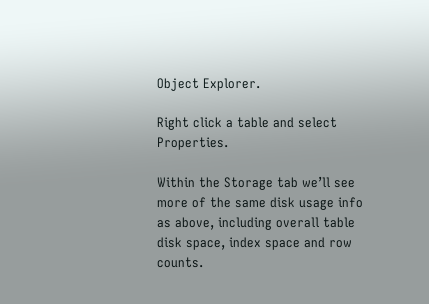Object Explorer.

Right click a table and select Properties.

Within the Storage tab we’ll see more of the same disk usage info as above, including overall table disk space, index space and row counts.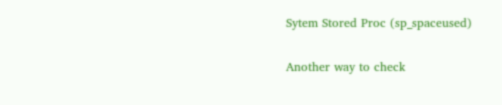Sytem Stored Proc (sp_spaceused)

Another way to check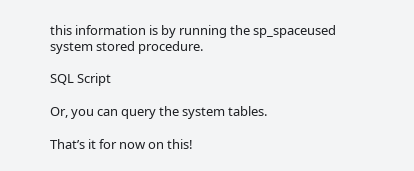this information is by running the sp_spaceused system stored procedure.

SQL Script

Or, you can query the system tables.

That’s it for now on this!